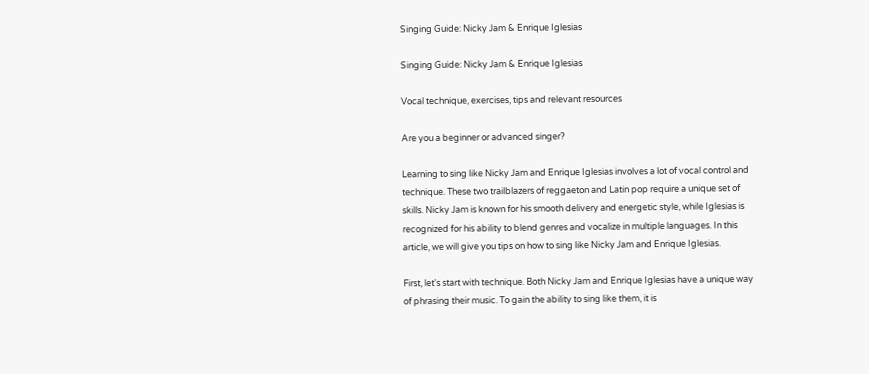Singing Guide: Nicky Jam & Enrique Iglesias

Singing Guide: Nicky Jam & Enrique Iglesias

Vocal technique, exercises, tips and relevant resources

Are you a beginner or advanced singer?

Learning to sing like Nicky Jam and Enrique Iglesias involves a lot of vocal control and technique. These two trailblazers of reggaeton and Latin pop require a unique set of skills. Nicky Jam is known for his smooth delivery and energetic style, while Iglesias is recognized for his ability to blend genres and vocalize in multiple languages. In this article, we will give you tips on how to sing like Nicky Jam and Enrique Iglesias.

First, let's start with technique. Both Nicky Jam and Enrique Iglesias have a unique way of phrasing their music. To gain the ability to sing like them, it is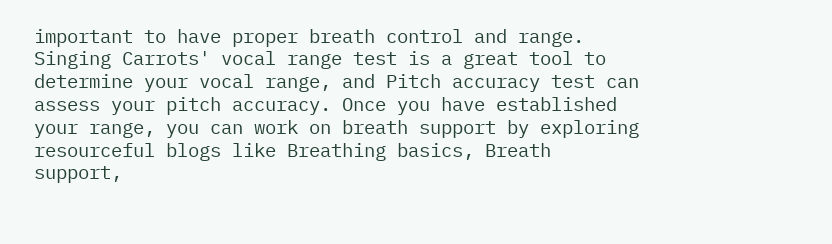important to have proper breath control and range. Singing Carrots' vocal range test is a great tool to determine your vocal range, and Pitch accuracy test can assess your pitch accuracy. Once you have established your range, you can work on breath support by exploring resourceful blogs like Breathing basics, Breath support,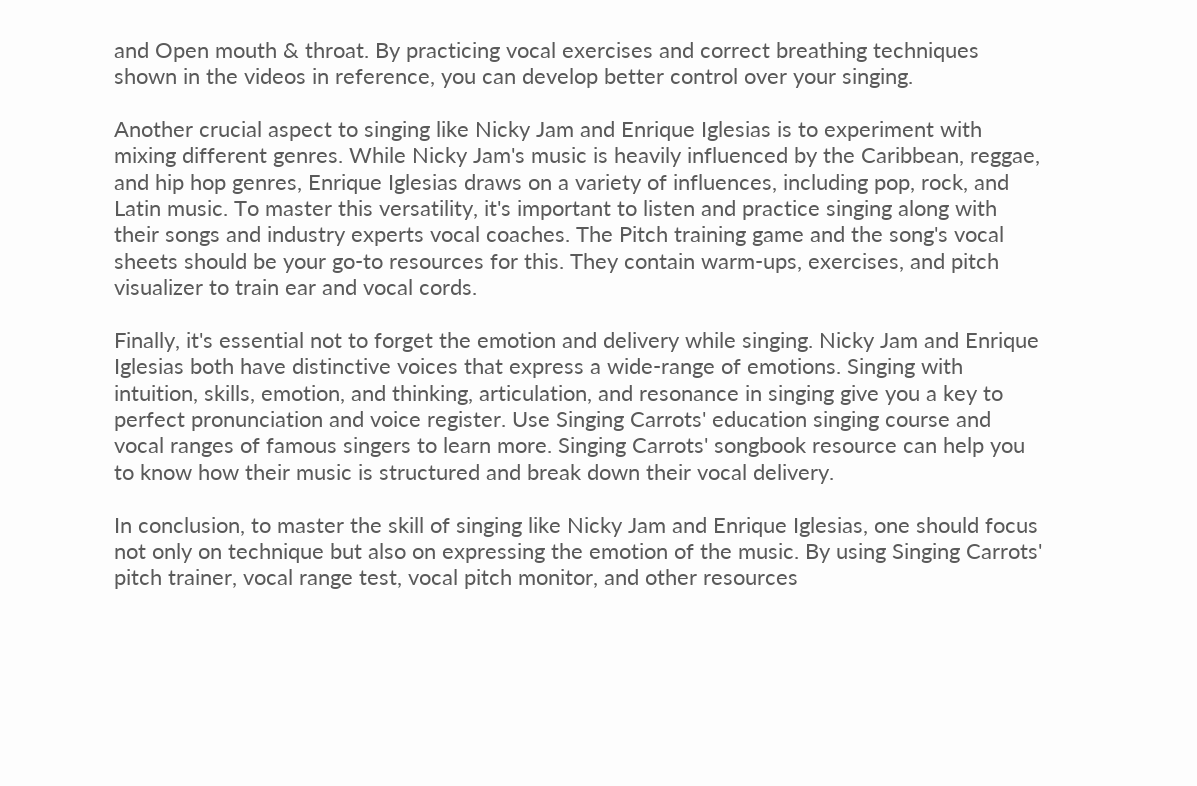and Open mouth & throat. By practicing vocal exercises and correct breathing techniques shown in the videos in reference, you can develop better control over your singing.

Another crucial aspect to singing like Nicky Jam and Enrique Iglesias is to experiment with mixing different genres. While Nicky Jam's music is heavily influenced by the Caribbean, reggae, and hip hop genres, Enrique Iglesias draws on a variety of influences, including pop, rock, and Latin music. To master this versatility, it's important to listen and practice singing along with their songs and industry experts vocal coaches. The Pitch training game and the song's vocal sheets should be your go-to resources for this. They contain warm-ups, exercises, and pitch visualizer to train ear and vocal cords.

Finally, it's essential not to forget the emotion and delivery while singing. Nicky Jam and Enrique Iglesias both have distinctive voices that express a wide-range of emotions. Singing with intuition, skills, emotion, and thinking, articulation, and resonance in singing give you a key to perfect pronunciation and voice register. Use Singing Carrots' education singing course and vocal ranges of famous singers to learn more. Singing Carrots' songbook resource can help you to know how their music is structured and break down their vocal delivery.

In conclusion, to master the skill of singing like Nicky Jam and Enrique Iglesias, one should focus not only on technique but also on expressing the emotion of the music. By using Singing Carrots' pitch trainer, vocal range test, vocal pitch monitor, and other resources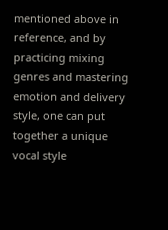mentioned above in reference, and by practicing mixing genres and mastering emotion and delivery style, one can put together a unique vocal style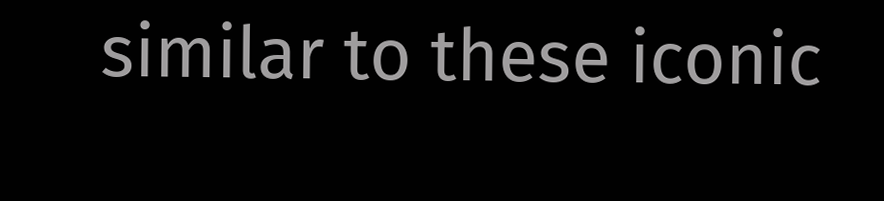similar to these iconic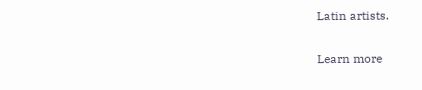Latin artists.

Learn more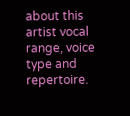about this artist vocal range, voice type and repertoire.